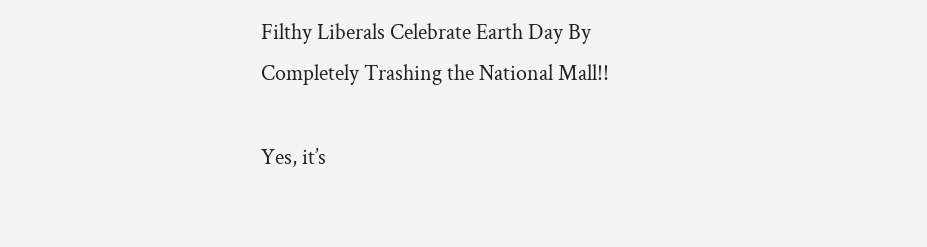Filthy Liberals Celebrate Earth Day By Completely Trashing the National Mall!!

Yes, it’s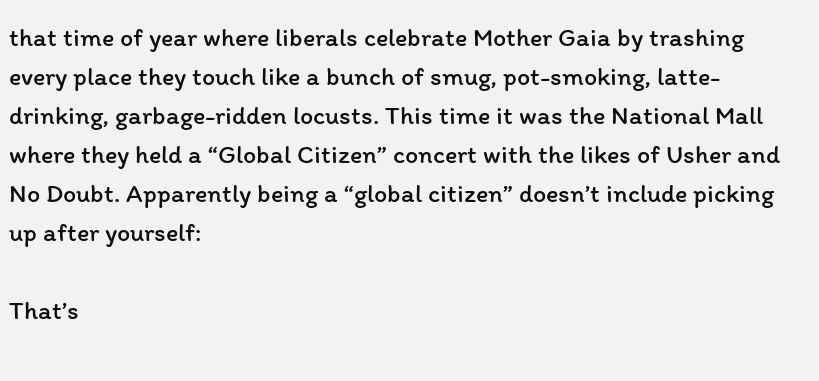that time of year where liberals celebrate Mother Gaia by trashing every place they touch like a bunch of smug, pot-smoking, latte-drinking, garbage-ridden locusts. This time it was the National Mall where they held a “Global Citizen” concert with the likes of Usher and No Doubt. Apparently being a “global citizen” doesn’t include picking up after yourself:

That’s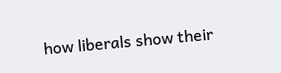how liberals show their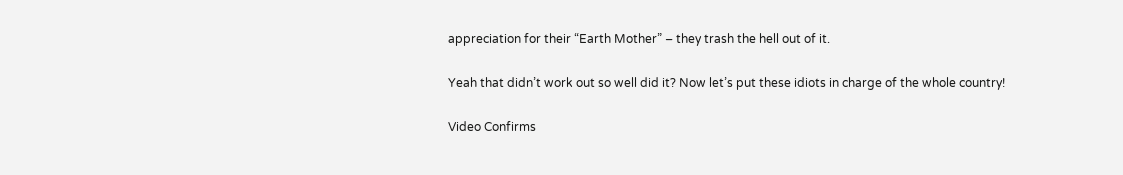appreciation for their “Earth Mother” – they trash the hell out of it.

Yeah that didn’t work out so well did it? Now let’s put these idiots in charge of the whole country!

Video Confirms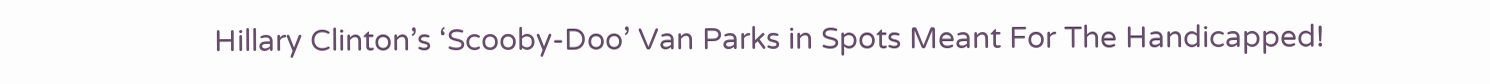Hillary Clinton’s ‘Scooby-Doo’ Van Parks in Spots Meant For The Handicapped!